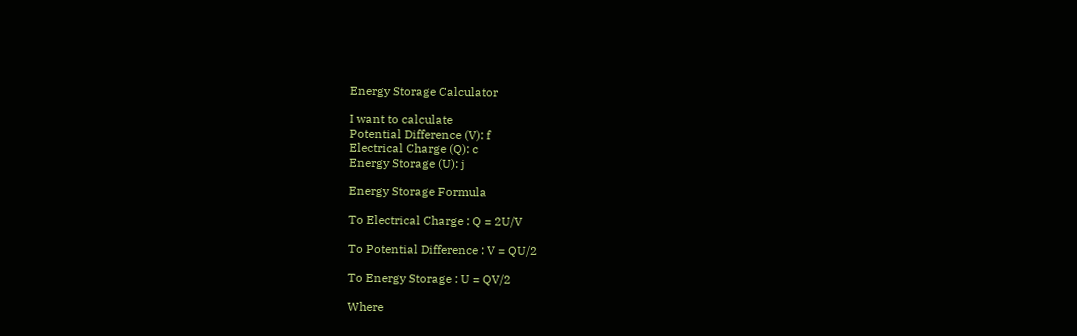Energy Storage Calculator

I want to calculate
Potential Difference (V): f
Electrical Charge (Q): c
Energy Storage (U): j

Energy Storage Formula

To Electrical Charge : Q = 2U/V

To Potential Difference : V = QU/2

To Energy Storage : U = QV/2

Where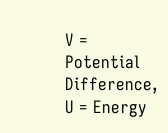V = Potential Difference, U = Energy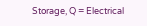Storage, Q = Electrical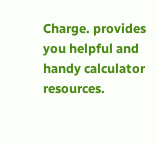Charge. provides you helpful and handy calculator resources.